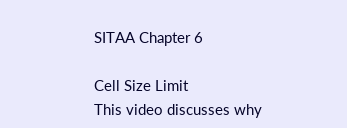SITAA Chapter 6

Cell Size Limit
This video discusses why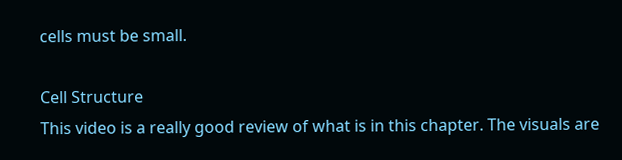cells must be small.

Cell Structure
This video is a really good review of what is in this chapter. The visuals are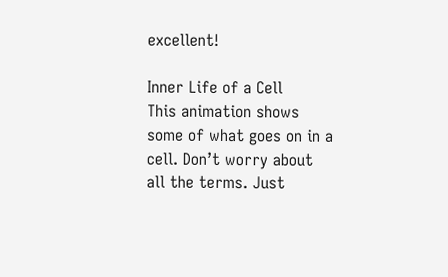excellent!

Inner Life of a Cell
This animation shows some of what goes on in a cell. Don’t worry about all the terms. Just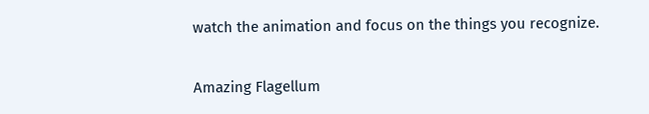watch the animation and focus on the things you recognize.

Amazing Flagellum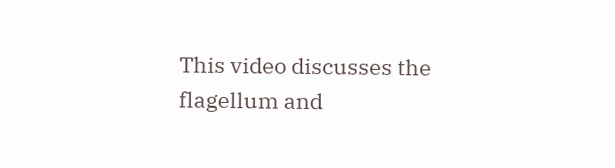This video discusses the flagellum and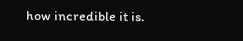how incredible it is.